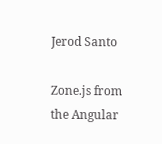Jerod Santo

Zone.js from the Angular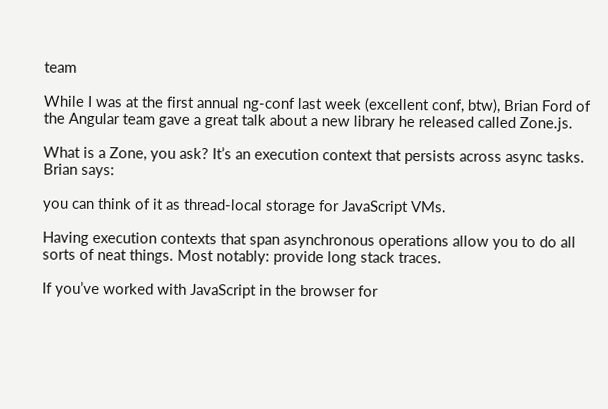team

While I was at the first annual ng-conf last week (excellent conf, btw), Brian Ford of the Angular team gave a great talk about a new library he released called Zone.js.

What is a Zone, you ask? It’s an execution context that persists across async tasks. Brian says:

you can think of it as thread-local storage for JavaScript VMs.

Having execution contexts that span asynchronous operations allow you to do all sorts of neat things. Most notably: provide long stack traces.

If you’ve worked with JavaScript in the browser for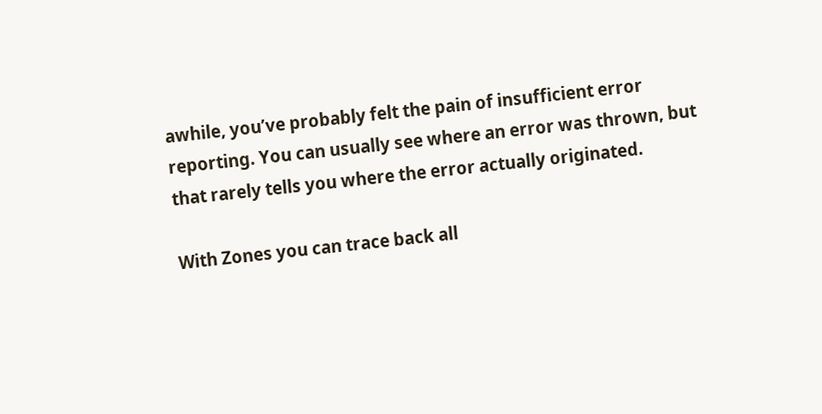awhile, you’ve probably felt the pain of insufficient error reporting. You can usually see where an error was thrown, but that rarely tells you where the error actually originated.

With Zones you can trace back all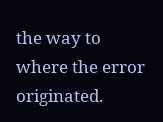the way to where the error originated.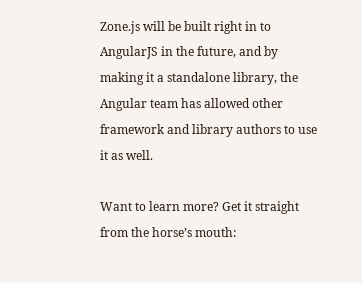Zone.js will be built right in to AngularJS in the future, and by making it a standalone library, the Angular team has allowed other framework and library authors to use it as well.

Want to learn more? Get it straight from the horse’s mouth: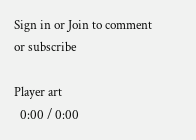Sign in or Join to comment or subscribe

Player art
  0:00 / 0:00